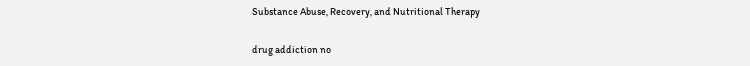Substance Abuse, Recovery, and Nutritional Therapy

drug addiction no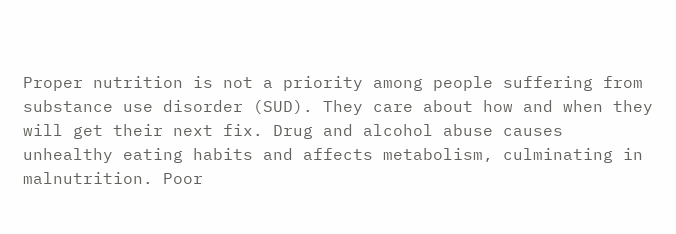Proper nutrition is not a priority among people suffering from substance use disorder (SUD). They care about how and when they will get their next fix. Drug and alcohol abuse causes unhealthy eating habits and affects metabolism, culminating in malnutrition. Poor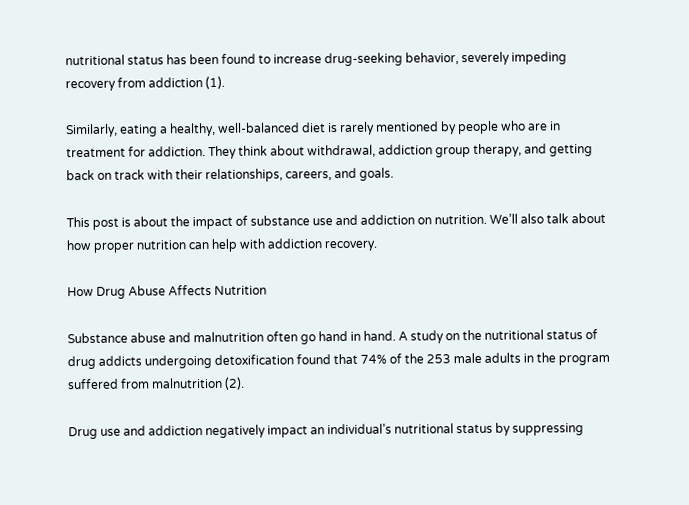nutritional status has been found to increase drug-seeking behavior, severely impeding recovery from addiction (1).

Similarly, eating a healthy, well-balanced diet is rarely mentioned by people who are in treatment for addiction. They think about withdrawal, addiction group therapy, and getting back on track with their relationships, careers, and goals.

This post is about the impact of substance use and addiction on nutrition. We’ll also talk about how proper nutrition can help with addiction recovery.

How Drug Abuse Affects Nutrition

Substance abuse and malnutrition often go hand in hand. A study on the nutritional status of drug addicts undergoing detoxification found that 74% of the 253 male adults in the program suffered from malnutrition (2).

Drug use and addiction negatively impact an individual’s nutritional status by suppressing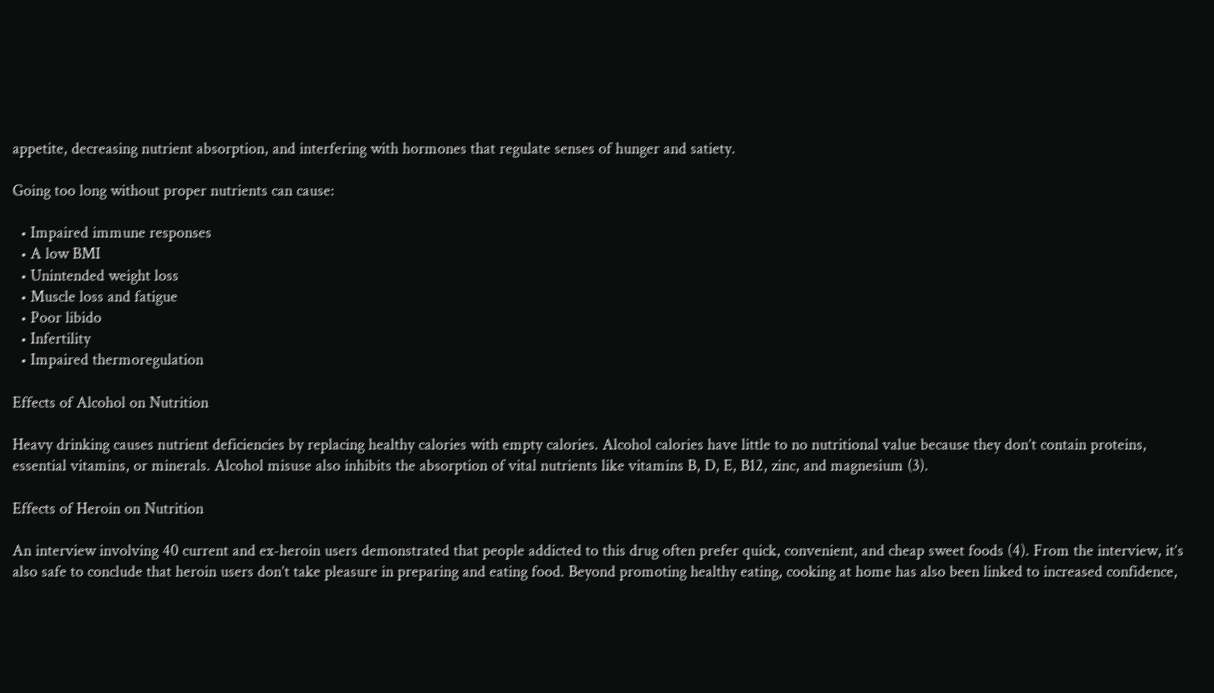appetite, decreasing nutrient absorption, and interfering with hormones that regulate senses of hunger and satiety.

Going too long without proper nutrients can cause:

  • Impaired immune responses
  • A low BMI
  • Unintended weight loss
  • Muscle loss and fatigue
  • Poor libido
  • Infertility
  • Impaired thermoregulation

Effects of Alcohol on Nutrition

Heavy drinking causes nutrient deficiencies by replacing healthy calories with empty calories. Alcohol calories have little to no nutritional value because they don’t contain proteins, essential vitamins, or minerals. Alcohol misuse also inhibits the absorption of vital nutrients like vitamins B, D, E, B12, zinc, and magnesium (3).

Effects of Heroin on Nutrition

An interview involving 40 current and ex-heroin users demonstrated that people addicted to this drug often prefer quick, convenient, and cheap sweet foods (4). From the interview, it’s also safe to conclude that heroin users don’t take pleasure in preparing and eating food. Beyond promoting healthy eating, cooking at home has also been linked to increased confidence,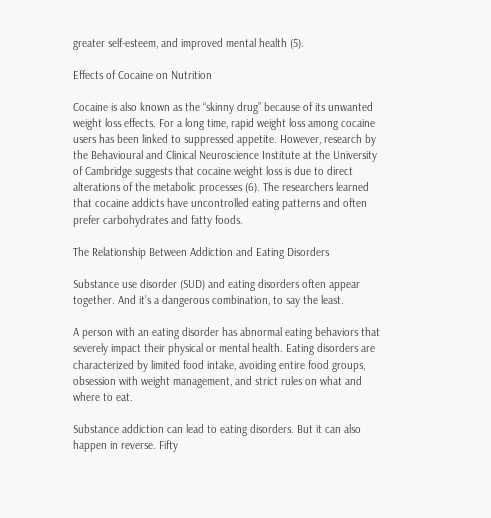greater self-esteem, and improved mental health (5).

Effects of Cocaine on Nutrition

Cocaine is also known as the “skinny drug” because of its unwanted weight loss effects. For a long time, rapid weight loss among cocaine users has been linked to suppressed appetite. However, research by the Behavioural and Clinical Neuroscience Institute at the University of Cambridge suggests that cocaine weight loss is due to direct alterations of the metabolic processes (6). The researchers learned that cocaine addicts have uncontrolled eating patterns and often prefer carbohydrates and fatty foods.

The Relationship Between Addiction and Eating Disorders

Substance use disorder (SUD) and eating disorders often appear together. And it’s a dangerous combination, to say the least.

A person with an eating disorder has abnormal eating behaviors that severely impact their physical or mental health. Eating disorders are characterized by limited food intake, avoiding entire food groups, obsession with weight management, and strict rules on what and where to eat.

Substance addiction can lead to eating disorders. But it can also happen in reverse. Fifty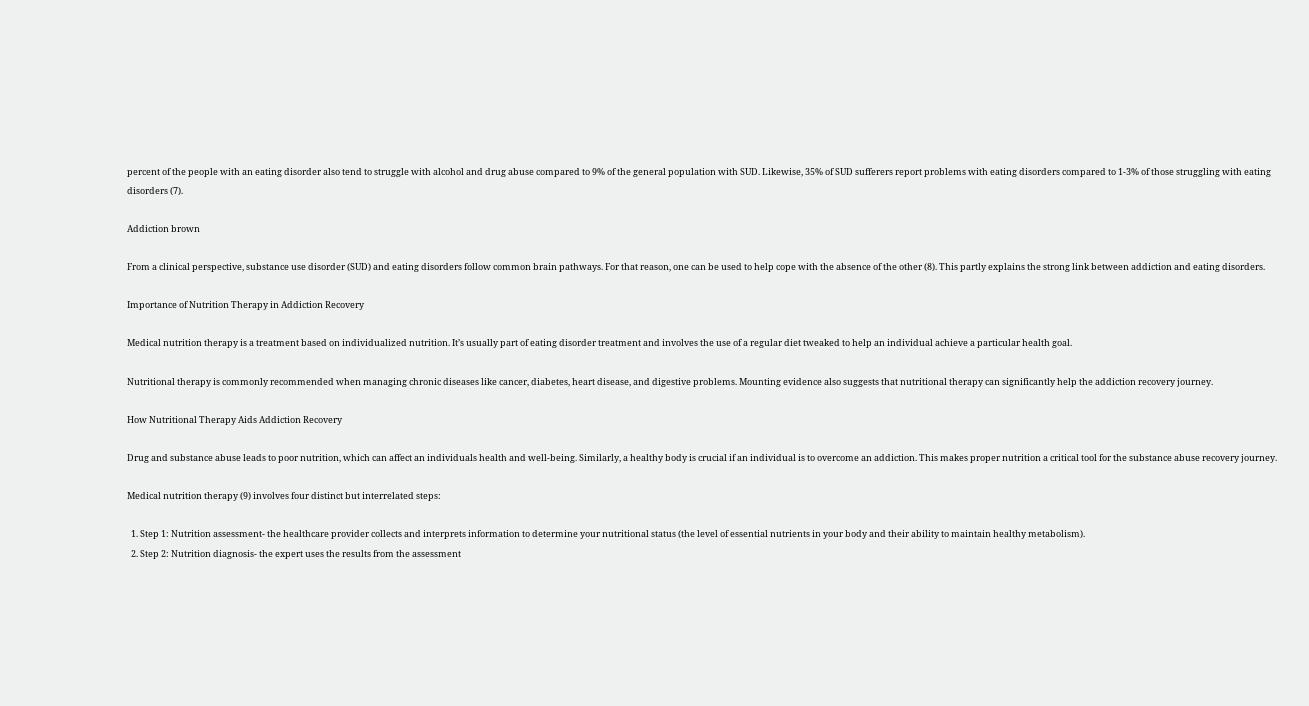percent of the people with an eating disorder also tend to struggle with alcohol and drug abuse compared to 9% of the general population with SUD. Likewise, 35% of SUD sufferers report problems with eating disorders compared to 1-3% of those struggling with eating disorders (7).

Addiction brown

From a clinical perspective, substance use disorder (SUD) and eating disorders follow common brain pathways. For that reason, one can be used to help cope with the absence of the other (8). This partly explains the strong link between addiction and eating disorders.

Importance of Nutrition Therapy in Addiction Recovery

Medical nutrition therapy is a treatment based on individualized nutrition. It’s usually part of eating disorder treatment and involves the use of a regular diet tweaked to help an individual achieve a particular health goal.

Nutritional therapy is commonly recommended when managing chronic diseases like cancer, diabetes, heart disease, and digestive problems. Mounting evidence also suggests that nutritional therapy can significantly help the addiction recovery journey.

How Nutritional Therapy Aids Addiction Recovery

Drug and substance abuse leads to poor nutrition, which can affect an individuals health and well-being. Similarly, a healthy body is crucial if an individual is to overcome an addiction. This makes proper nutrition a critical tool for the substance abuse recovery journey.

Medical nutrition therapy (9) involves four distinct but interrelated steps:

  1. Step 1: Nutrition assessment- the healthcare provider collects and interprets information to determine your nutritional status (the level of essential nutrients in your body and their ability to maintain healthy metabolism).
  2. Step 2: Nutrition diagnosis- the expert uses the results from the assessment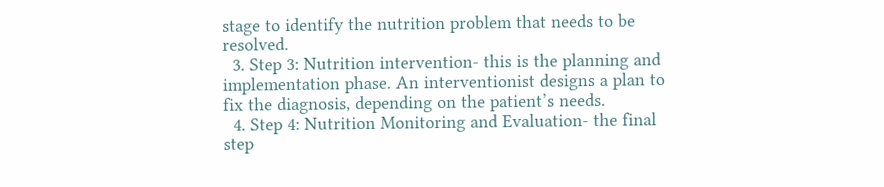stage to identify the nutrition problem that needs to be resolved.
  3. Step 3: Nutrition intervention- this is the planning and implementation phase. An interventionist designs a plan to fix the diagnosis, depending on the patient’s needs.
  4. Step 4: Nutrition Monitoring and Evaluation- the final step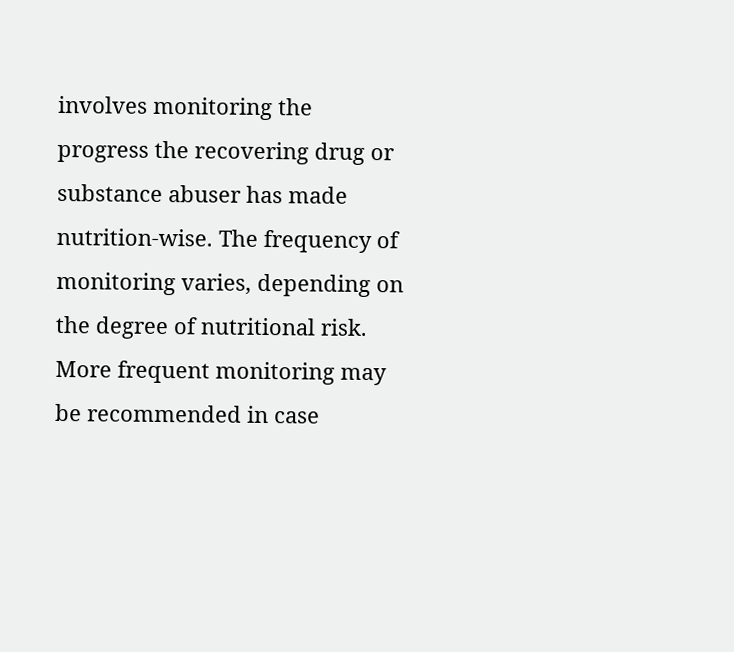involves monitoring the progress the recovering drug or substance abuser has made nutrition-wise. The frequency of monitoring varies, depending on the degree of nutritional risk. More frequent monitoring may be recommended in case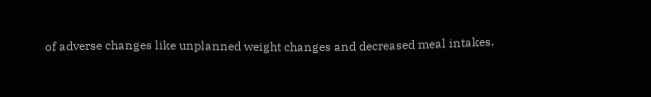of adverse changes like unplanned weight changes and decreased meal intakes.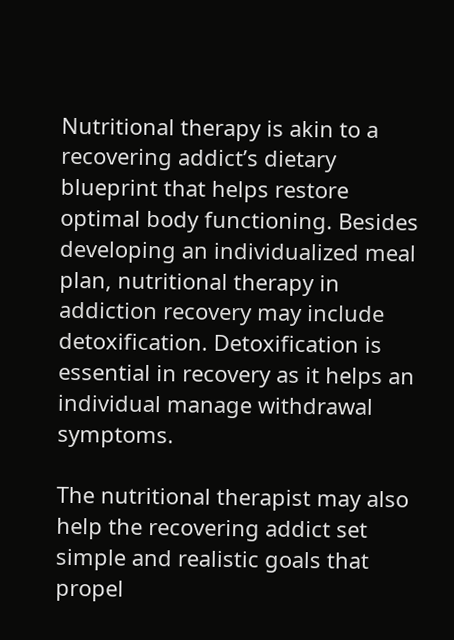Nutritional therapy is akin to a recovering addict’s dietary blueprint that helps restore optimal body functioning. Besides developing an individualized meal plan, nutritional therapy in addiction recovery may include detoxification. Detoxification is essential in recovery as it helps an individual manage withdrawal symptoms.

The nutritional therapist may also help the recovering addict set simple and realistic goals that propel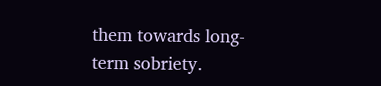them towards long-term sobriety.